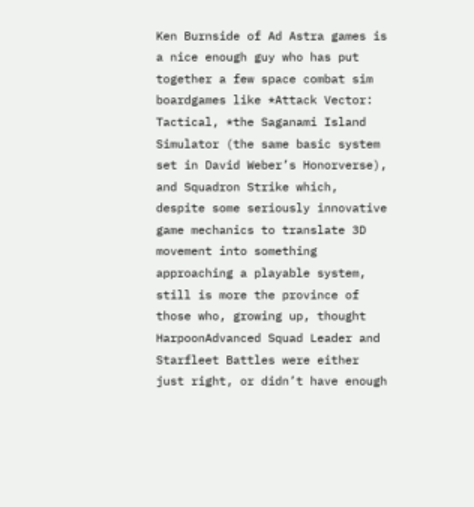Ken Burnside of Ad Astra games is a nice enough guy who has put together a few space combat sim boardgames like *Attack Vector: Tactical, *the Saganami Island Simulator (the same basic system set in David Weber’s Honorverse), and Squadron Strike which, despite some seriously innovative game mechanics to translate 3D movement into something approaching a playable system, still is more the province of those who, growing up, thought HarpoonAdvanced Squad Leader and Starfleet Battles were either just right, or didn’t have enough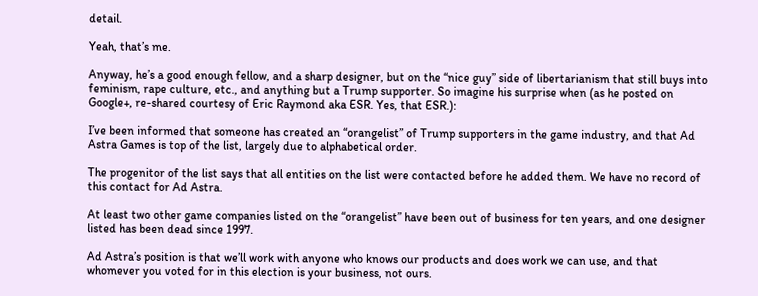detail.

Yeah, that’s me.

Anyway, he’s a good enough fellow, and a sharp designer, but on the “nice guy” side of libertarianism that still buys into feminism, rape culture, etc., and anything but a Trump supporter. So imagine his surprise when (as he posted on Google+, re-shared courtesy of Eric Raymond aka ESR. Yes, that ESR.):

I’ve been informed that someone has created an “orangelist” of Trump supporters in the game industry, and that Ad Astra Games is top of the list, largely due to alphabetical order.

The progenitor of the list says that all entities on the list were contacted before he added them. We have no record of this contact for Ad Astra.

At least two other game companies listed on the “orangelist” have been out of business for ten years, and one designer listed has been dead since 1997.

Ad Astra’s position is that we’ll work with anyone who knows our products and does work we can use, and that whomever you voted for in this election is your business, not ours.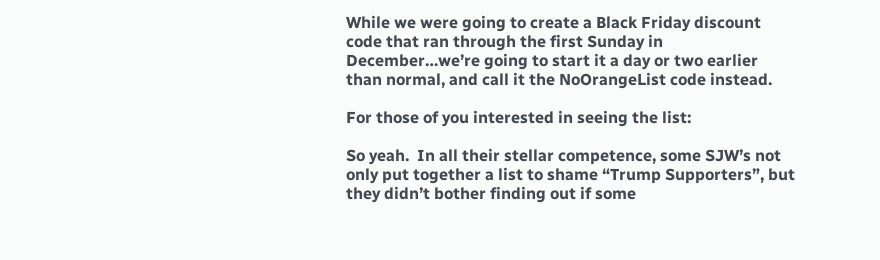While we were going to create a Black Friday discount code that ran through the first Sunday in December…we’re going to start it a day or two earlier than normal, and call it the NoOrangeList code instead.

For those of you interested in seeing the list:

So yeah.  In all their stellar competence, some SJW’s not only put together a list to shame “Trump Supporters”, but they didn’t bother finding out if some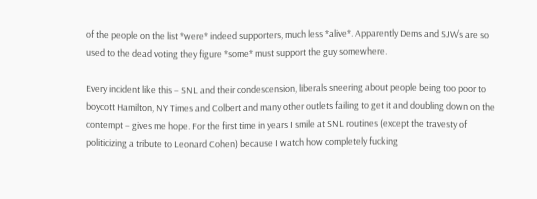of the people on the list *were* indeed supporters, much less *alive*. Apparently Dems and SJW’s are so used to the dead voting they figure *some* must support the guy somewhere.

Every incident like this – SNL and their condescension, liberals sneering about people being too poor to boycott Hamilton, NY Times and Colbert and many other outlets failing to get it and doubling down on the contempt – gives me hope. For the first time in years I smile at SNL routines (except the travesty of politicizing a tribute to Leonard Cohen) because I watch how completely fucking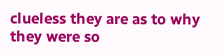clueless they are as to why they were so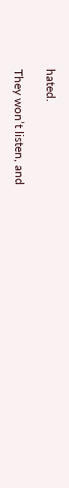hated.

They won’t listen, and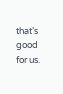that’s good for us.